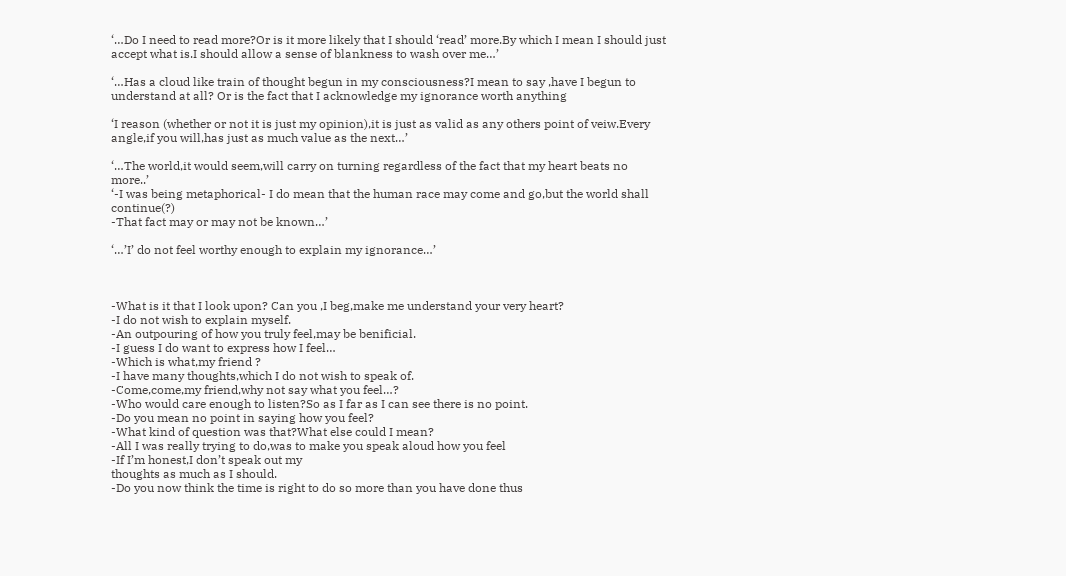‘…Do I need to read more?Or is it more likely that I should ‘read’ more.By which I mean I should just accept what is.I should allow a sense of blankness to wash over me…’

‘…Has a cloud like train of thought begun in my consciousness?I mean to say ,have I begun to understand at all? Or is the fact that I acknowledge my ignorance worth anything

‘I reason (whether or not it is just my opinion),it is just as valid as any others point of veiw.Every angle,if you will,has just as much value as the next…’

‘…The world,it would seem,will carry on turning regardless of the fact that my heart beats no more..’
‘-I was being metaphorical- I do mean that the human race may come and go,but the world shall continue(?)
-That fact may or may not be known…’

‘…’I’ do not feel worthy enough to explain my ignorance…’



-What is it that I look upon? Can you ,I beg,make me understand your very heart?
-I do not wish to explain myself.
-An outpouring of how you truly feel,may be benificial.
-I guess I do want to express how I feel…
-Which is what,my friend ?
-I have many thoughts,which I do not wish to speak of.
-Come,come,my friend,why not say what you feel…?
-Who would care enough to listen?So as I far as I can see there is no point.
-Do you mean no point in saying how you feel?
-What kind of question was that?What else could I mean?
-All I was really trying to do,was to make you speak aloud how you feel
-If I’m honest,I don’t speak out my
thoughts as much as I should.
-Do you now think the time is right to do so more than you have done thus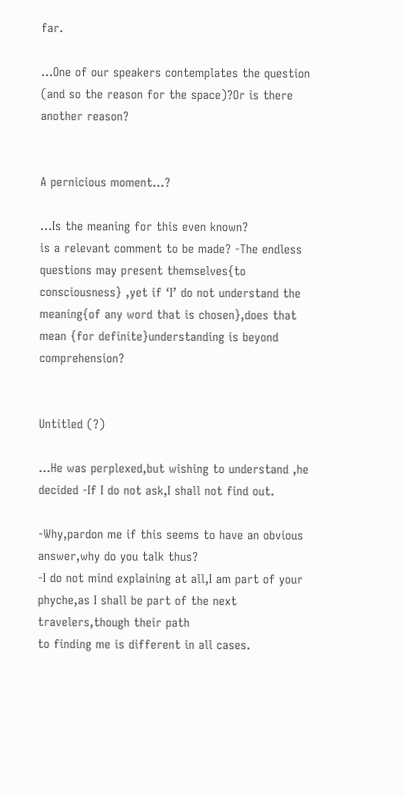far.

…One of our speakers contemplates the question (and so the reason for the space)?Or is there another reason?


A pernicious moment…?

…Is the meaning for this even known?
is a relevant comment to be made? -The endless questions may present themselves{to consciousness} ,yet if ‘I’ do not understand the meaning{of any word that is chosen},does that mean {for definite}understanding is beyond comprehension?


Untitled (?)

…He was perplexed,but wishing to understand ,he decided -If I do not ask,I shall not find out.

-Why,pardon me if this seems to have an obvious answer,why do you talk thus?
-I do not mind explaining at all,I am part of your phyche,as I shall be part of the next travelers,though their path
to finding me is different in all cases.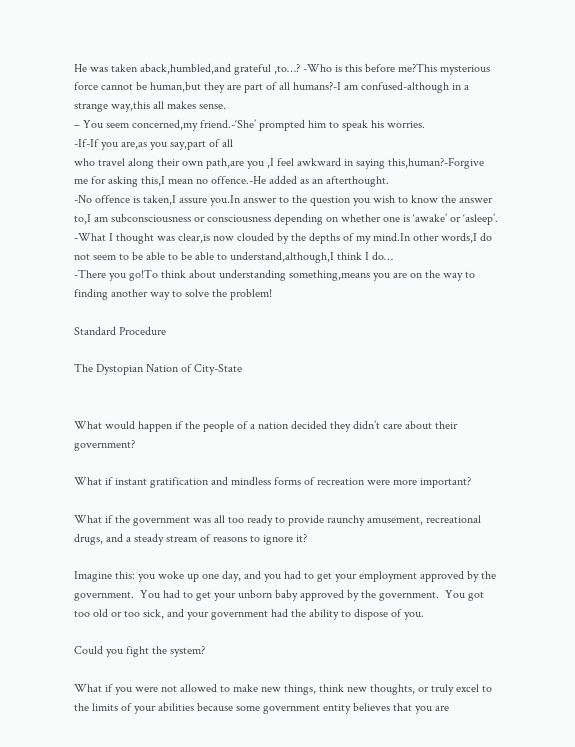He was taken aback,humbled,and grateful ,to…? -Who is this before me?This mysterious force cannot be human,but they are part of all humans?-I am confused-although in a strange way,this all makes sense.
– You seem concerned,my friend.-‘She’ prompted him to speak his worries.
-If-If you are,as you say,part of all
who travel along their own path,are you ,I feel awkward in saying this,human?-Forgive me for asking this,I mean no offence.-He added as an afterthought.
-No offence is taken,I assure you.In answer to the question you wish to know the answer to,I am subconsciousness or consciousness depending on whether one is ‘awake’ or ‘asleep’.
-What I thought was clear,is now clouded by the depths of my mind.In other words,I do not seem to be able to be able to understand,although,I think I do…
-There you go!To think about understanding something,means you are on the way to finding another way to solve the problem!

Standard Procedure

The Dystopian Nation of City-State


What would happen if the people of a nation decided they didn’t care about their government?

What if instant gratification and mindless forms of recreation were more important?

What if the government was all too ready to provide raunchy amusement, recreational drugs, and a steady stream of reasons to ignore it?

Imagine this: you woke up one day, and you had to get your employment approved by the government.  You had to get your unborn baby approved by the government.  You got too old or too sick, and your government had the ability to dispose of you.

Could you fight the system?

What if you were not allowed to make new things, think new thoughts, or truly excel to the limits of your abilities because some government entity believes that you are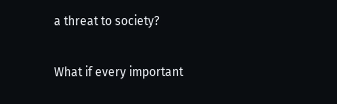a threat to society?

What if every important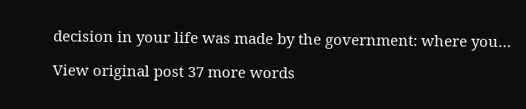decision in your life was made by the government: where you…

View original post 37 more words